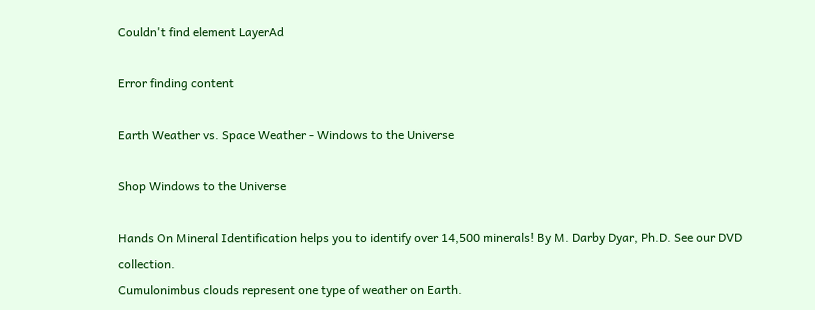Couldn't find element LayerAd

Error finding content

Earth Weather vs. Space Weather - Windows to the Universe

Shop Windows to the Universe

Hands On Mineral Identification helps you to identify over 14,500 minerals! By M. Darby Dyar, Ph.D. See our DVD collection.
Cumulonimbus clouds represent one type of weather on Earth.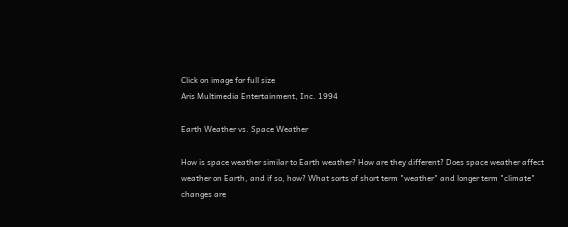Click on image for full size
Aris Multimedia Entertainment, Inc. 1994

Earth Weather vs. Space Weather

How is space weather similar to Earth weather? How are they different? Does space weather affect weather on Earth, and if so, how? What sorts of short term "weather" and longer term "climate" changes are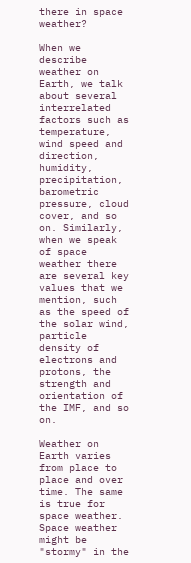there in space weather?

When we describe weather on Earth, we talk about several interrelated factors such as temperature, wind speed and direction, humidity, precipitation, barometric pressure, cloud cover, and so on. Similarly, when we speak of space weather there are several key values that we mention, such as the speed of the solar wind, particle density of electrons and protons, the strength and orientation of the IMF, and so on.

Weather on Earth varies from place to place and over time. The same is true for space weather. Space weather might be "stormy" in the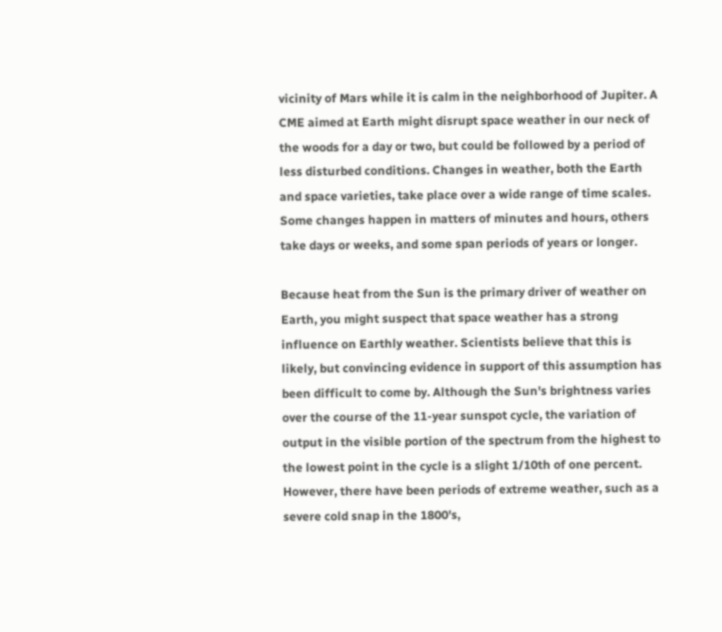vicinity of Mars while it is calm in the neighborhood of Jupiter. A CME aimed at Earth might disrupt space weather in our neck of the woods for a day or two, but could be followed by a period of less disturbed conditions. Changes in weather, both the Earth and space varieties, take place over a wide range of time scales. Some changes happen in matters of minutes and hours, others take days or weeks, and some span periods of years or longer.

Because heat from the Sun is the primary driver of weather on Earth, you might suspect that space weather has a strong influence on Earthly weather. Scientists believe that this is likely, but convincing evidence in support of this assumption has been difficult to come by. Although the Sun's brightness varies over the course of the 11-year sunspot cycle, the variation of output in the visible portion of the spectrum from the highest to the lowest point in the cycle is a slight 1/10th of one percent. However, there have been periods of extreme weather, such as a severe cold snap in the 1800's,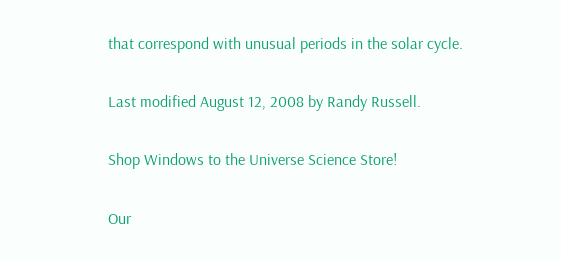that correspond with unusual periods in the solar cycle.

Last modified August 12, 2008 by Randy Russell.

Shop Windows to the Universe Science Store!

Our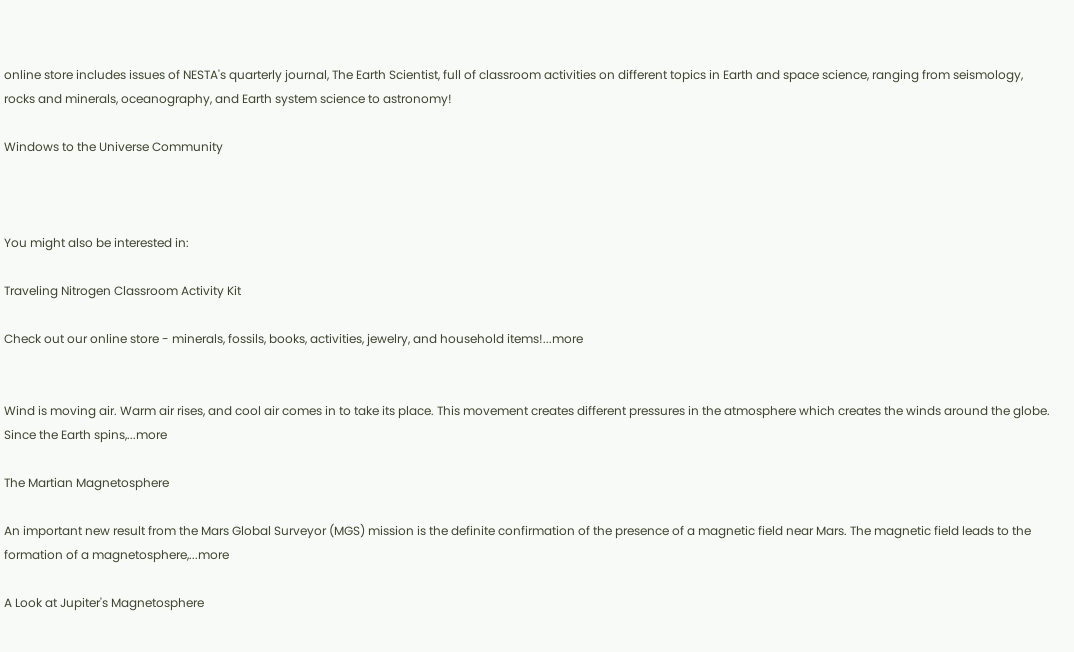online store includes issues of NESTA's quarterly journal, The Earth Scientist, full of classroom activities on different topics in Earth and space science, ranging from seismology, rocks and minerals, oceanography, and Earth system science to astronomy!

Windows to the Universe Community



You might also be interested in:

Traveling Nitrogen Classroom Activity Kit

Check out our online store - minerals, fossils, books, activities, jewelry, and household items!...more


Wind is moving air. Warm air rises, and cool air comes in to take its place. This movement creates different pressures in the atmosphere which creates the winds around the globe. Since the Earth spins,...more

The Martian Magnetosphere

An important new result from the Mars Global Surveyor (MGS) mission is the definite confirmation of the presence of a magnetic field near Mars. The magnetic field leads to the formation of a magnetosphere,...more

A Look at Jupiter's Magnetosphere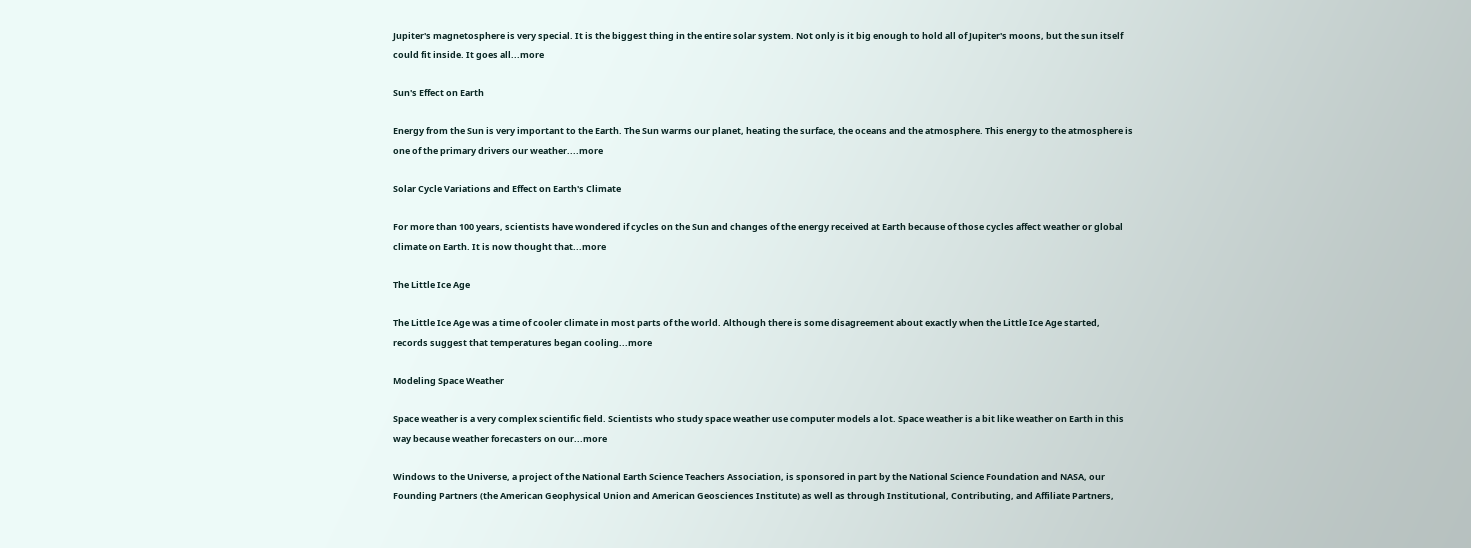Jupiter's magnetosphere is very special. It is the biggest thing in the entire solar system. Not only is it big enough to hold all of Jupiter's moons, but the sun itself could fit inside. It goes all...more

Sun's Effect on Earth

Energy from the Sun is very important to the Earth. The Sun warms our planet, heating the surface, the oceans and the atmosphere. This energy to the atmosphere is one of the primary drivers our weather....more

Solar Cycle Variations and Effect on Earth's Climate

For more than 100 years, scientists have wondered if cycles on the Sun and changes of the energy received at Earth because of those cycles affect weather or global climate on Earth. It is now thought that...more

The Little Ice Age

The Little Ice Age was a time of cooler climate in most parts of the world. Although there is some disagreement about exactly when the Little Ice Age started, records suggest that temperatures began cooling...more

Modeling Space Weather

Space weather is a very complex scientific field. Scientists who study space weather use computer models a lot. Space weather is a bit like weather on Earth in this way because weather forecasters on our...more

Windows to the Universe, a project of the National Earth Science Teachers Association, is sponsored in part by the National Science Foundation and NASA, our Founding Partners (the American Geophysical Union and American Geosciences Institute) as well as through Institutional, Contributing, and Affiliate Partners,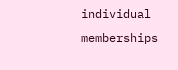individual memberships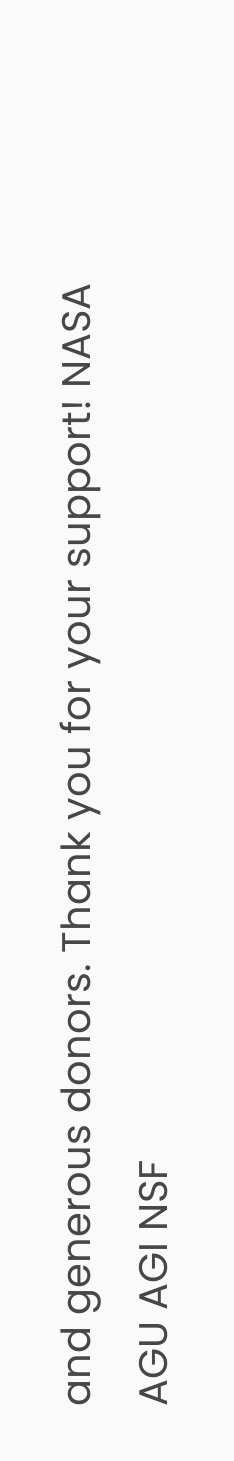and generous donors. Thank you for your support! NASA AGU AGI NSF